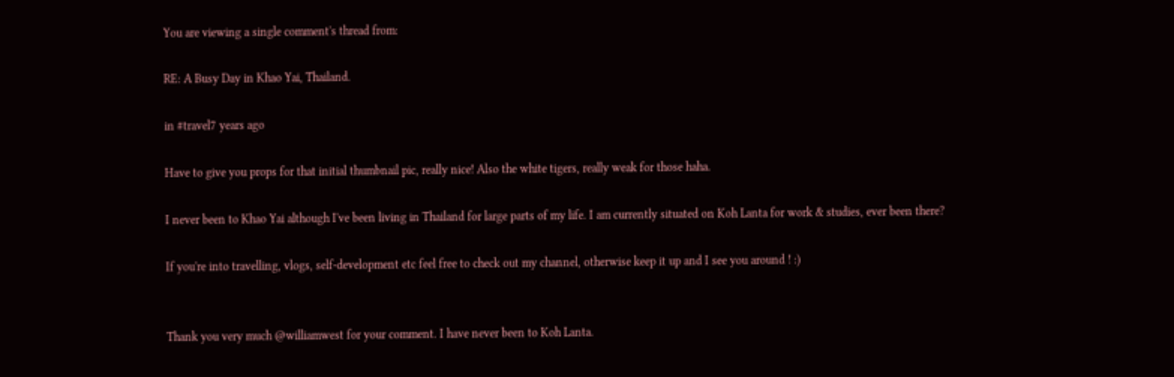You are viewing a single comment's thread from:

RE: A Busy Day in Khao Yai, Thailand.

in #travel7 years ago

Have to give you props for that initial thumbnail pic, really nice! Also the white tigers, really weak for those haha.

I never been to Khao Yai although I've been living in Thailand for large parts of my life. I am currently situated on Koh Lanta for work & studies, ever been there?

If you're into travelling, vlogs, self-development etc feel free to check out my channel, otherwise keep it up and I see you around ! :)


Thank you very much @williamwest for your comment. I have never been to Koh Lanta.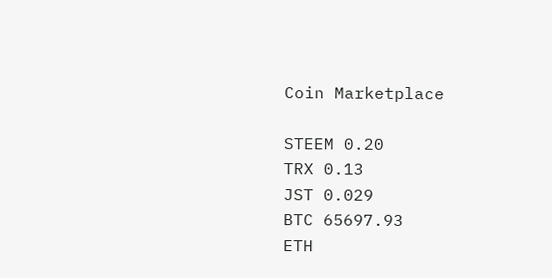Coin Marketplace

STEEM 0.20
TRX 0.13
JST 0.029
BTC 65697.93
ETH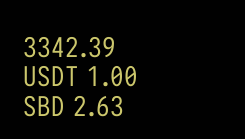3342.39
USDT 1.00
SBD 2.63